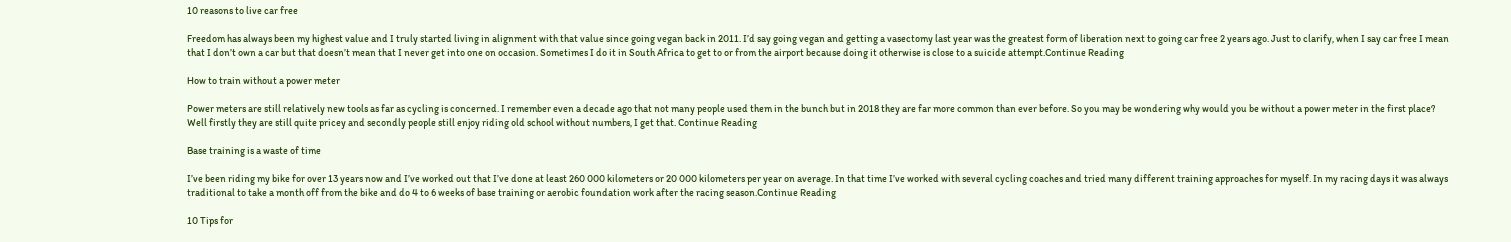10 reasons to live car free

Freedom has always been my highest value and I truly started living in alignment with that value since going vegan back in 2011. I’d say going vegan and getting a vasectomy last year was the greatest form of liberation next to going car free 2 years ago. Just to clarify, when I say car free I mean that I don’t own a car but that doesn’t mean that I never get into one on occasion. Sometimes I do it in South Africa to get to or from the airport because doing it otherwise is close to a suicide attempt.Continue Reading

How to train without a power meter

Power meters are still relatively new tools as far as cycling is concerned. I remember even a decade ago that not many people used them in the bunch but in 2018 they are far more common than ever before. So you may be wondering why would you be without a power meter in the first place? Well firstly they are still quite pricey and secondly people still enjoy riding old school without numbers, I get that. Continue Reading

Base training is a waste of time

I’ve been riding my bike for over 13 years now and I’ve worked out that I’ve done at least 260 000 kilometers or 20 000 kilometers per year on average. In that time I’ve worked with several cycling coaches and tried many different training approaches for myself. In my racing days it was always traditional to take a month off from the bike and do 4 to 6 weeks of base training or aerobic foundation work after the racing season.Continue Reading

10 Tips for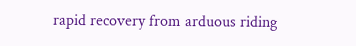rapid recovery from arduous riding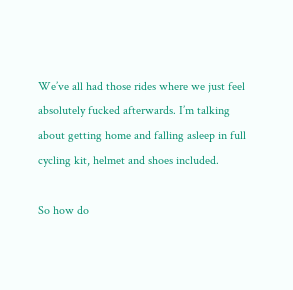We’ve all had those rides where we just feel absolutely fucked afterwards. I’m talking about getting home and falling asleep in full cycling kit, helmet and shoes included.

So how do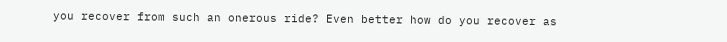you recover from such an onerous ride? Even better how do you recover as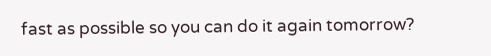fast as possible so you can do it again tomorrow?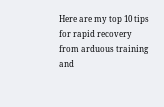Here are my top 10 tips for rapid recovery from arduous training and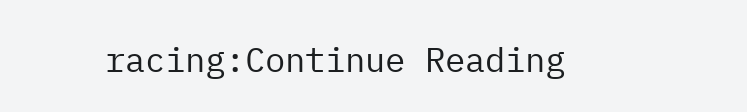racing:Continue Reading